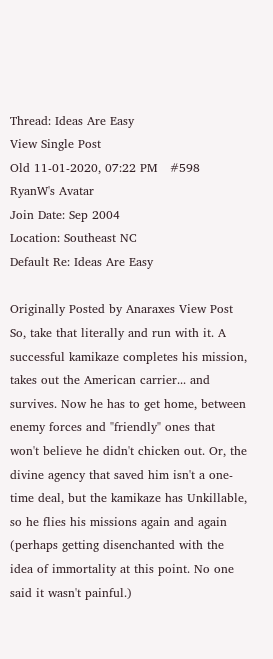Thread: Ideas Are Easy
View Single Post
Old 11-01-2020, 07:22 PM   #598
RyanW's Avatar
Join Date: Sep 2004
Location: Southeast NC
Default Re: Ideas Are Easy

Originally Posted by Anaraxes View Post
So, take that literally and run with it. A successful kamikaze completes his mission, takes out the American carrier... and survives. Now he has to get home, between enemy forces and "friendly" ones that won't believe he didn't chicken out. Or, the divine agency that saved him isn't a one-time deal, but the kamikaze has Unkillable, so he flies his missions again and again (perhaps getting disenchanted with the idea of immortality at this point. No one said it wasn't painful.)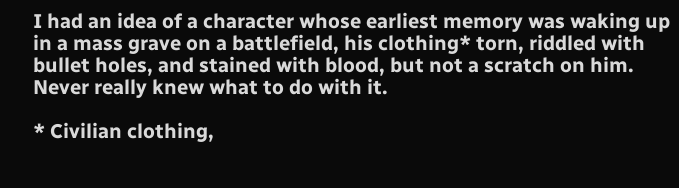I had an idea of a character whose earliest memory was waking up in a mass grave on a battlefield, his clothing* torn, riddled with bullet holes, and stained with blood, but not a scratch on him. Never really knew what to do with it.

* Civilian clothing,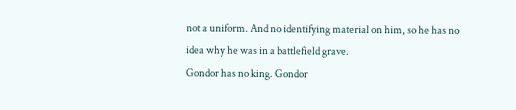not a uniform. And no identifying material on him, so he has no idea why he was in a battlefield grave.
Gondor has no king. Gondor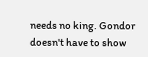needs no king. Gondor doesn't have to show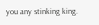you any stinking king.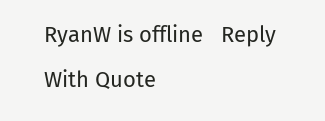RyanW is offline   Reply With Quote